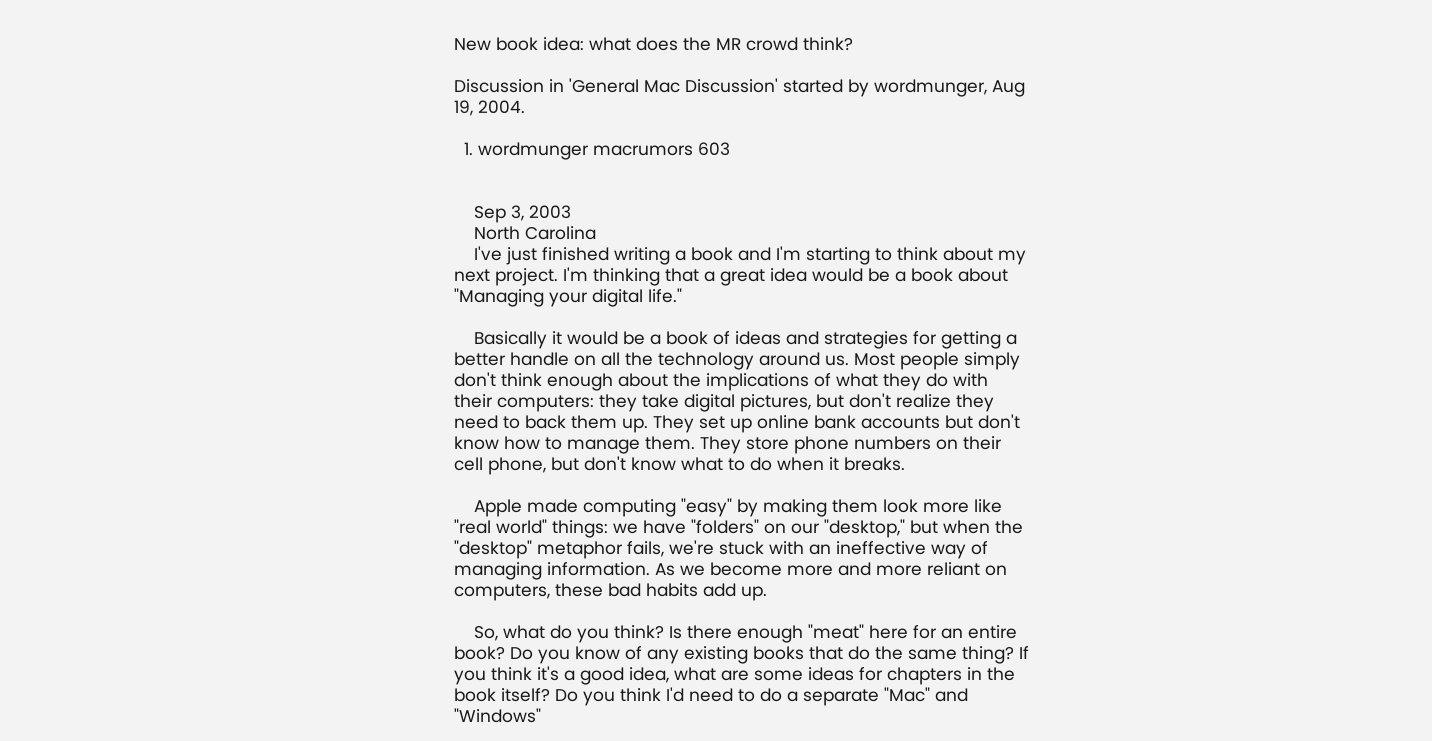New book idea: what does the MR crowd think?

Discussion in 'General Mac Discussion' started by wordmunger, Aug 19, 2004.

  1. wordmunger macrumors 603


    Sep 3, 2003
    North Carolina
    I've just finished writing a book and I'm starting to think about my next project. I'm thinking that a great idea would be a book about "Managing your digital life."

    Basically it would be a book of ideas and strategies for getting a better handle on all the technology around us. Most people simply don't think enough about the implications of what they do with their computers: they take digital pictures, but don't realize they need to back them up. They set up online bank accounts but don't know how to manage them. They store phone numbers on their cell phone, but don't know what to do when it breaks.

    Apple made computing "easy" by making them look more like "real world" things: we have "folders" on our "desktop," but when the "desktop" metaphor fails, we're stuck with an ineffective way of managing information. As we become more and more reliant on computers, these bad habits add up.

    So, what do you think? Is there enough "meat" here for an entire book? Do you know of any existing books that do the same thing? If you think it's a good idea, what are some ideas for chapters in the book itself? Do you think I'd need to do a separate "Mac" and "Windows"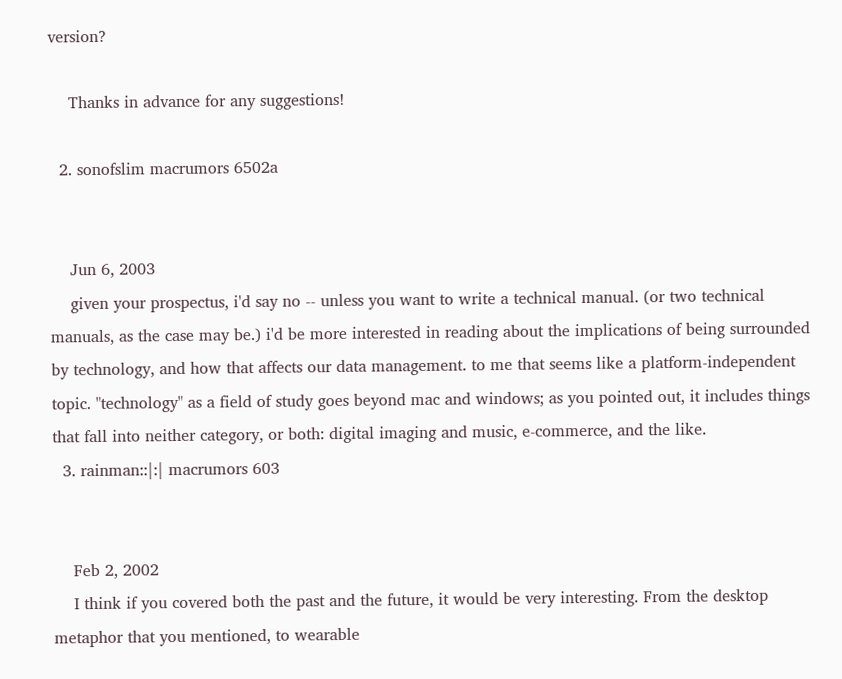version?

    Thanks in advance for any suggestions!

  2. sonofslim macrumors 6502a


    Jun 6, 2003
    given your prospectus, i'd say no -- unless you want to write a technical manual. (or two technical manuals, as the case may be.) i'd be more interested in reading about the implications of being surrounded by technology, and how that affects our data management. to me that seems like a platform-independent topic. "technology" as a field of study goes beyond mac and windows; as you pointed out, it includes things that fall into neither category, or both: digital imaging and music, e-commerce, and the like.
  3. rainman::|:| macrumors 603


    Feb 2, 2002
    I think if you covered both the past and the future, it would be very interesting. From the desktop metaphor that you mentioned, to wearable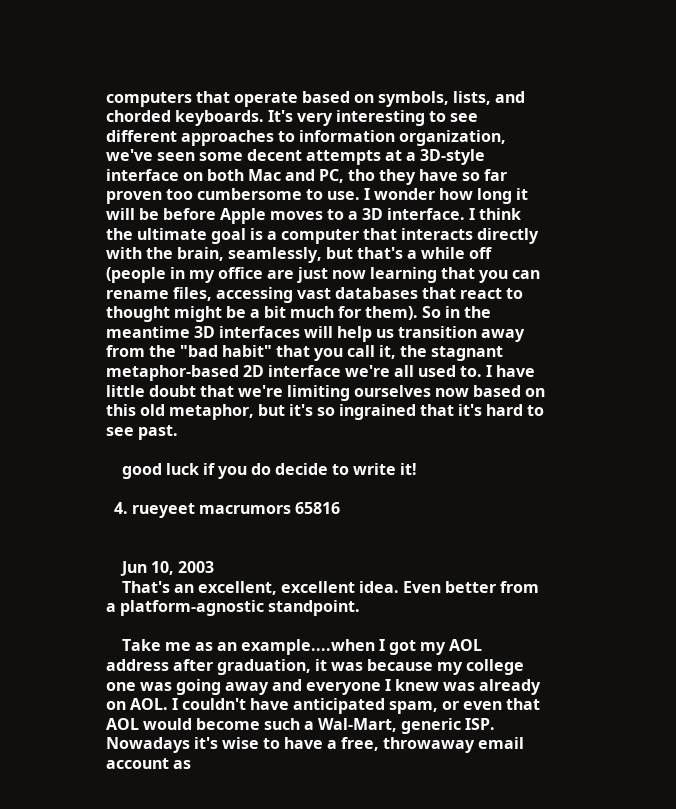computers that operate based on symbols, lists, and chorded keyboards. It's very interesting to see different approaches to information organization, we've seen some decent attempts at a 3D-style interface on both Mac and PC, tho they have so far proven too cumbersome to use. I wonder how long it will be before Apple moves to a 3D interface. I think the ultimate goal is a computer that interacts directly with the brain, seamlessly, but that's a while off (people in my office are just now learning that you can rename files, accessing vast databases that react to thought might be a bit much for them). So in the meantime 3D interfaces will help us transition away from the "bad habit" that you call it, the stagnant metaphor-based 2D interface we're all used to. I have little doubt that we're limiting ourselves now based on this old metaphor, but it's so ingrained that it's hard to see past.

    good luck if you do decide to write it!

  4. rueyeet macrumors 65816


    Jun 10, 2003
    That's an excellent, excellent idea. Even better from a platform-agnostic standpoint.

    Take me as an example....when I got my AOL address after graduation, it was because my college one was going away and everyone I knew was already on AOL. I couldn't have anticipated spam, or even that AOL would become such a Wal-Mart, generic ISP. Nowadays it's wise to have a free, throwaway email account as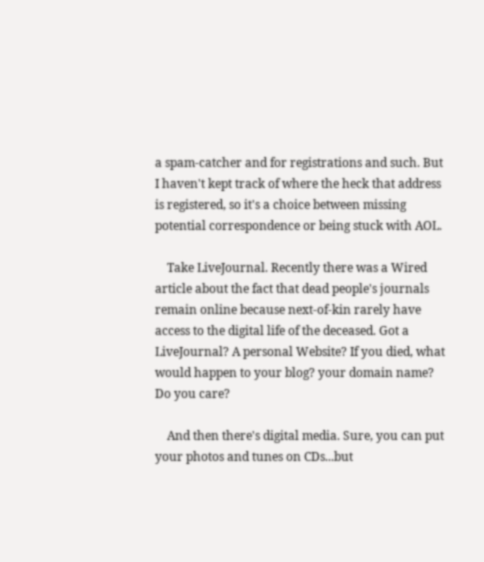a spam-catcher and for registrations and such. But I haven't kept track of where the heck that address is registered, so it's a choice between missing potential correspondence or being stuck with AOL.

    Take LiveJournal. Recently there was a Wired article about the fact that dead people's journals remain online because next-of-kin rarely have access to the digital life of the deceased. Got a LiveJournal? A personal Website? If you died, what would happen to your blog? your domain name? Do you care?

    And then there's digital media. Sure, you can put your photos and tunes on CDs...but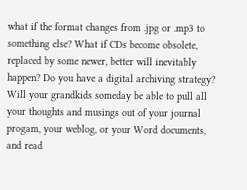what if the format changes from .jpg or .mp3 to something else? What if CDs become obsolete, replaced by some newer, better will inevitably happen? Do you have a digital archiving strategy? Will your grandkids someday be able to pull all your thoughts and musings out of your journal progam, your weblog, or your Word documents, and read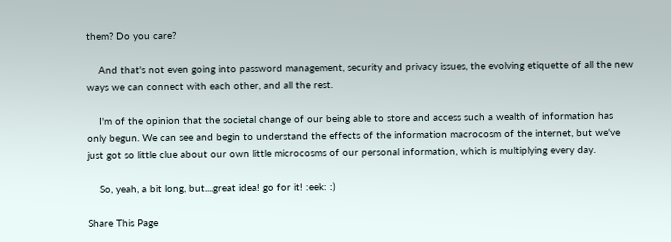them? Do you care?

    And that's not even going into password management, security and privacy issues, the evolving etiquette of all the new ways we can connect with each other, and all the rest.

    I'm of the opinion that the societal change of our being able to store and access such a wealth of information has only begun. We can see and begin to understand the effects of the information macrocosm of the internet, but we've just got so little clue about our own little microcosms of our personal information, which is multiplying every day.

    So, yeah, a bit long, but....great idea! go for it! :eek: :)

Share This Page